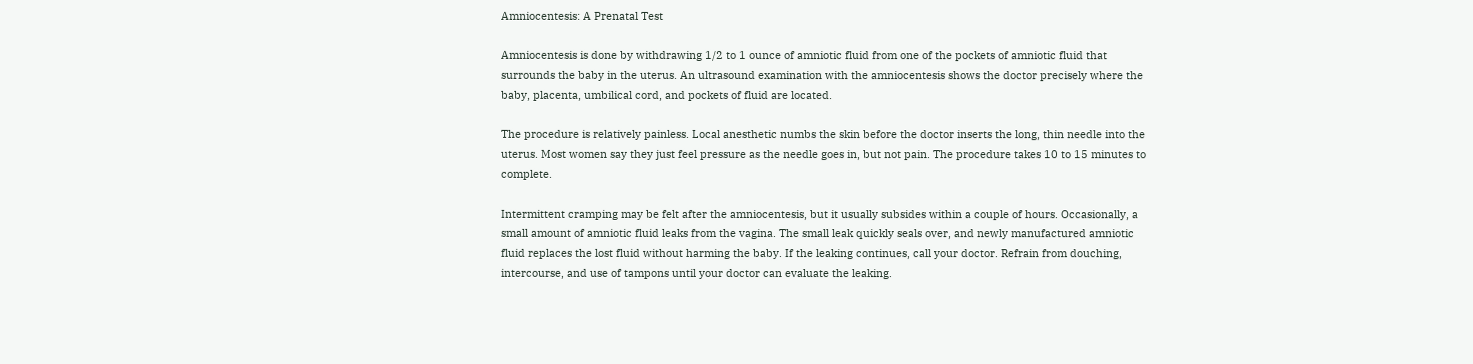Amniocentesis: A Prenatal Test

Amniocentesis is done by withdrawing 1/2 to 1 ounce of amniotic fluid from one of the pockets of amniotic fluid that surrounds the baby in the uterus. An ultrasound examination with the amniocentesis shows the doctor precisely where the baby, placenta, umbilical cord, and pockets of fluid are located.

The procedure is relatively painless. Local anesthetic numbs the skin before the doctor inserts the long, thin needle into the uterus. Most women say they just feel pressure as the needle goes in, but not pain. The procedure takes 10 to 15 minutes to complete.

Intermittent cramping may be felt after the amniocentesis, but it usually subsides within a couple of hours. Occasionally, a small amount of amniotic fluid leaks from the vagina. The small leak quickly seals over, and newly manufactured amniotic fluid replaces the lost fluid without harming the baby. If the leaking continues, call your doctor. Refrain from douching, intercourse, and use of tampons until your doctor can evaluate the leaking.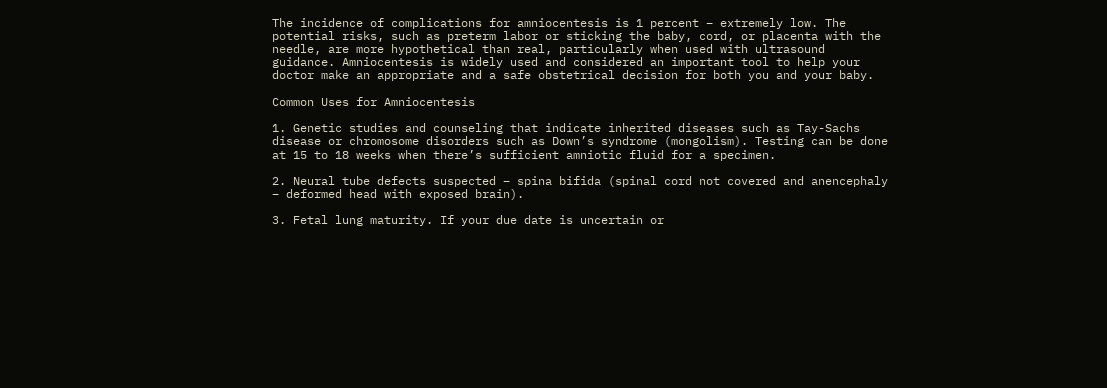The incidence of complications for amniocentesis is 1 percent – extremely low. The potential risks, such as preterm labor or sticking the baby, cord, or placenta with the needle, are more hypothetical than real, particularly when used with ultrasound guidance. Amniocentesis is widely used and considered an important tool to help your doctor make an appropriate and a safe obstetrical decision for both you and your baby.

Common Uses for Amniocentesis

1. Genetic studies and counseling that indicate inherited diseases such as Tay-Sachs disease or chromosome disorders such as Down’s syndrome (mongolism). Testing can be done at 15 to 18 weeks when there’s sufficient amniotic fluid for a specimen.

2. Neural tube defects suspected – spina bifida (spinal cord not covered and anencephaly – deformed head with exposed brain).

3. Fetal lung maturity. If your due date is uncertain or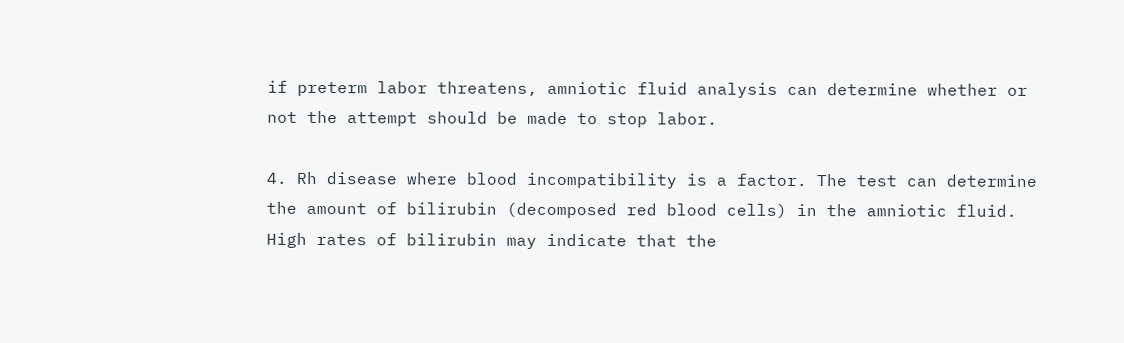if preterm labor threatens, amniotic fluid analysis can determine whether or not the attempt should be made to stop labor.

4. Rh disease where blood incompatibility is a factor. The test can determine the amount of bilirubin (decomposed red blood cells) in the amniotic fluid. High rates of bilirubin may indicate that the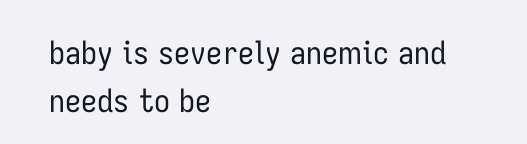baby is severely anemic and needs to be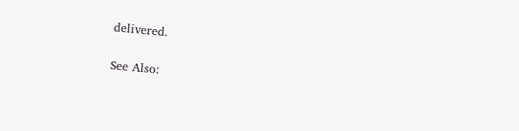delivered.

See Also: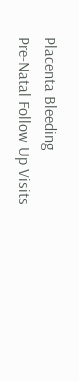Placenta Bleeding
Pre-Natal Follow Up Visits